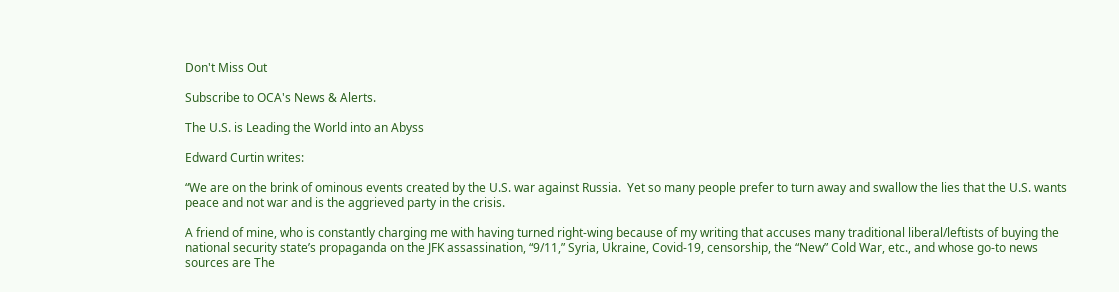Don't Miss Out

Subscribe to OCA's News & Alerts.

The U.S. is Leading the World into an Abyss

Edward Curtin writes:

“We are on the brink of ominous events created by the U.S. war against Russia.  Yet so many people prefer to turn away and swallow the lies that the U.S. wants peace and not war and is the aggrieved party in the crisis.

A friend of mine, who is constantly charging me with having turned right-wing because of my writing that accuses many traditional liberal/leftists of buying the national security state’s propaganda on the JFK assassination, “9/11,” Syria, Ukraine, Covid-19, censorship, the “New” Cold War, etc., and whose go-to news sources are The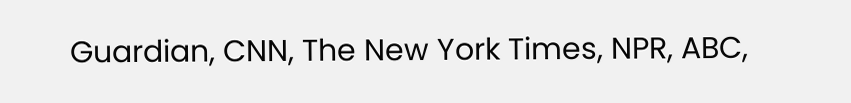Guardian, CNN, The New York Times, NPR, ABC,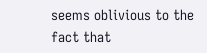seems oblivious to the fact that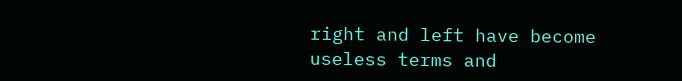right and left have become useless terms and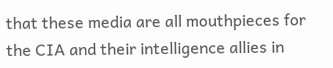that these media are all mouthpieces for the CIA and their intelligence allies in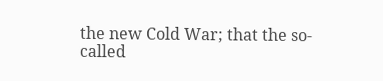the new Cold War; that the so-called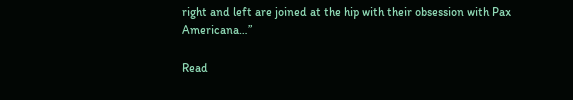right and left are joined at the hip with their obsession with Pax Americana…”

Read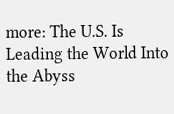more: The U.S. Is Leading the World Into the Abyss